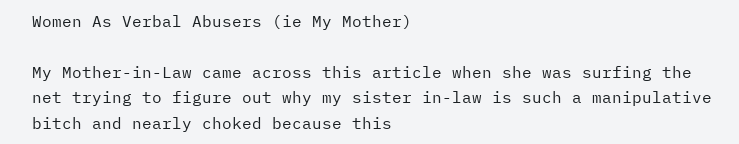Women As Verbal Abusers (ie My Mother)

My Mother-in-Law came across this article when she was surfing the net trying to figure out why my sister in-law is such a manipulative bitch and nearly choked because this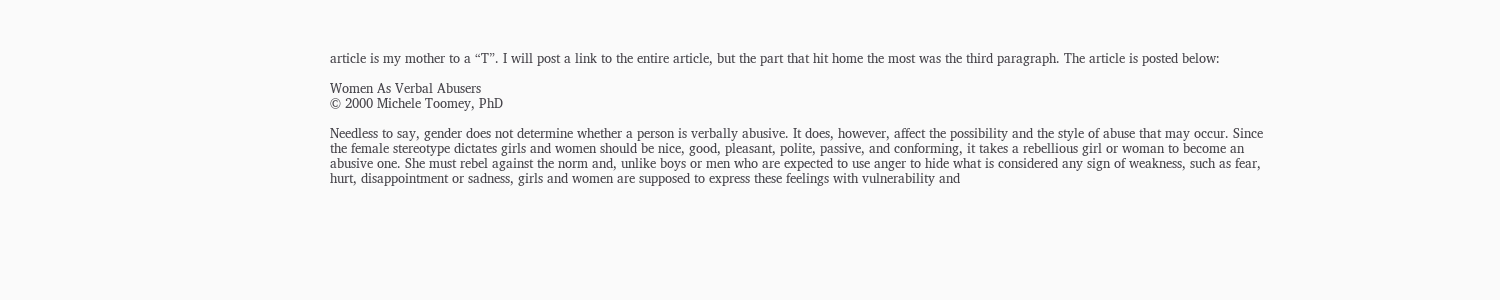article is my mother to a “T”. I will post a link to the entire article, but the part that hit home the most was the third paragraph. The article is posted below:

Women As Verbal Abusers
© 2000 Michele Toomey, PhD

Needless to say, gender does not determine whether a person is verbally abusive. It does, however, affect the possibility and the style of abuse that may occur. Since the female stereotype dictates girls and women should be nice, good, pleasant, polite, passive, and conforming, it takes a rebellious girl or woman to become an abusive one. She must rebel against the norm and, unlike boys or men who are expected to use anger to hide what is considered any sign of weakness, such as fear, hurt, disappointment or sadness, girls and women are supposed to express these feelings with vulnerability and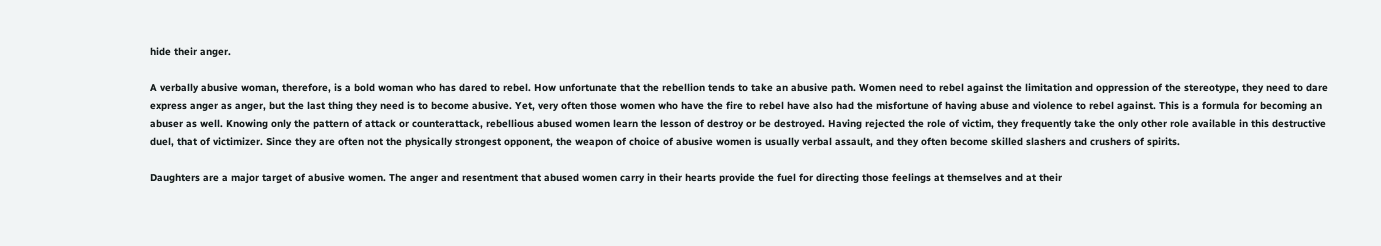hide their anger.

A verbally abusive woman, therefore, is a bold woman who has dared to rebel. How unfortunate that the rebellion tends to take an abusive path. Women need to rebel against the limitation and oppression of the stereotype, they need to dare express anger as anger, but the last thing they need is to become abusive. Yet, very often those women who have the fire to rebel have also had the misfortune of having abuse and violence to rebel against. This is a formula for becoming an abuser as well. Knowing only the pattern of attack or counterattack, rebellious abused women learn the lesson of destroy or be destroyed. Having rejected the role of victim, they frequently take the only other role available in this destructive duel, that of victimizer. Since they are often not the physically strongest opponent, the weapon of choice of abusive women is usually verbal assault, and they often become skilled slashers and crushers of spirits.

Daughters are a major target of abusive women. The anger and resentment that abused women carry in their hearts provide the fuel for directing those feelings at themselves and at their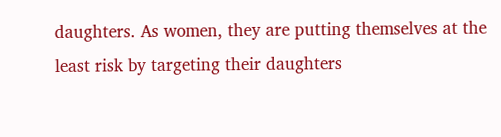daughters. As women, they are putting themselves at the least risk by targeting their daughters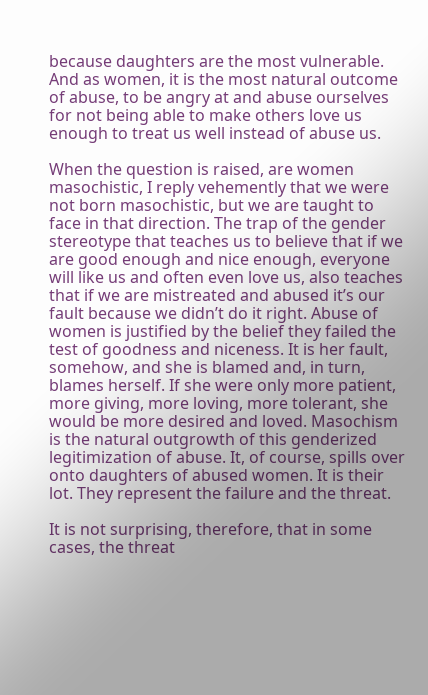because daughters are the most vulnerable. And as women, it is the most natural outcome of abuse, to be angry at and abuse ourselves for not being able to make others love us enough to treat us well instead of abuse us.

When the question is raised, are women masochistic, I reply vehemently that we were not born masochistic, but we are taught to face in that direction. The trap of the gender stereotype that teaches us to believe that if we are good enough and nice enough, everyone will like us and often even love us, also teaches that if we are mistreated and abused it’s our fault because we didn’t do it right. Abuse of women is justified by the belief they failed the test of goodness and niceness. It is her fault, somehow, and she is blamed and, in turn, blames herself. If she were only more patient, more giving, more loving, more tolerant, she would be more desired and loved. Masochism is the natural outgrowth of this genderized legitimization of abuse. It, of course, spills over onto daughters of abused women. It is their lot. They represent the failure and the threat.

It is not surprising, therefore, that in some cases, the threat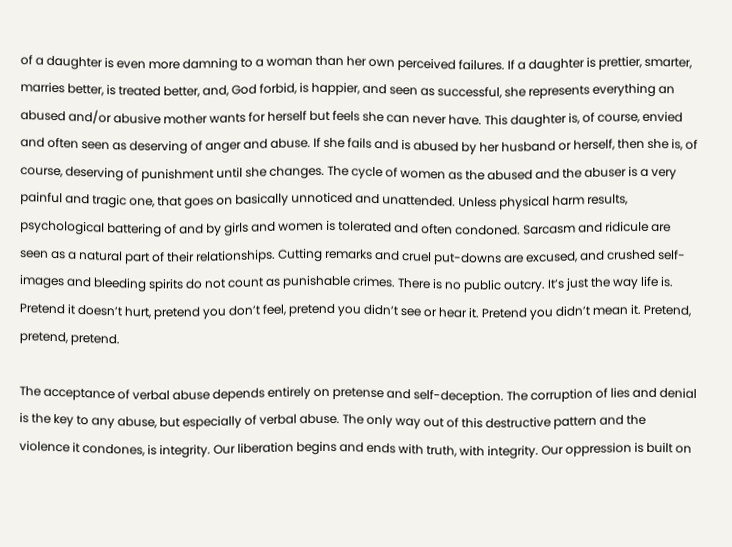of a daughter is even more damning to a woman than her own perceived failures. If a daughter is prettier, smarter, marries better, is treated better, and, God forbid, is happier, and seen as successful, she represents everything an abused and/or abusive mother wants for herself but feels she can never have. This daughter is, of course, envied and often seen as deserving of anger and abuse. If she fails and is abused by her husband or herself, then she is, of course, deserving of punishment until she changes. The cycle of women as the abused and the abuser is a very painful and tragic one, that goes on basically unnoticed and unattended. Unless physical harm results, psychological battering of and by girls and women is tolerated and often condoned. Sarcasm and ridicule are seen as a natural part of their relationships. Cutting remarks and cruel put-downs are excused, and crushed self- images and bleeding spirits do not count as punishable crimes. There is no public outcry. It’s just the way life is. Pretend it doesn’t hurt, pretend you don’t feel, pretend you didn’t see or hear it. Pretend you didn’t mean it. Pretend, pretend, pretend.

The acceptance of verbal abuse depends entirely on pretense and self-deception. The corruption of lies and denial is the key to any abuse, but especially of verbal abuse. The only way out of this destructive pattern and the violence it condones, is integrity. Our liberation begins and ends with truth, with integrity. Our oppression is built on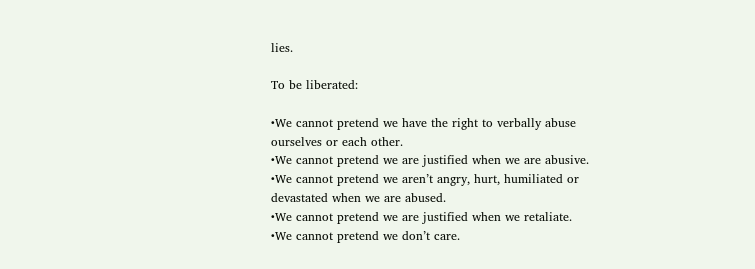lies.

To be liberated:

•We cannot pretend we have the right to verbally abuse ourselves or each other.
•We cannot pretend we are justified when we are abusive.
•We cannot pretend we aren’t angry, hurt, humiliated or devastated when we are abused.
•We cannot pretend we are justified when we retaliate.
•We cannot pretend we don’t care.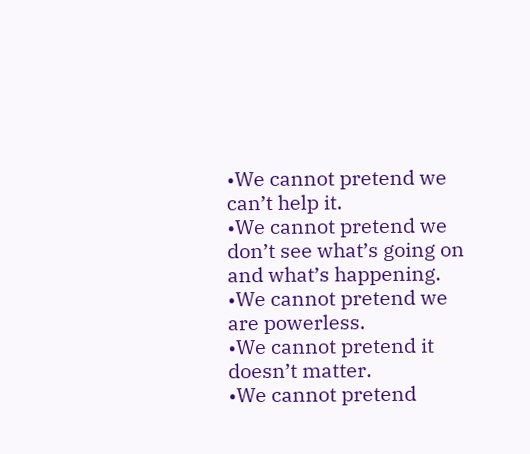•We cannot pretend we can’t help it.
•We cannot pretend we don’t see what’s going on and what’s happening.
•We cannot pretend we are powerless.
•We cannot pretend it doesn’t matter.
•We cannot pretend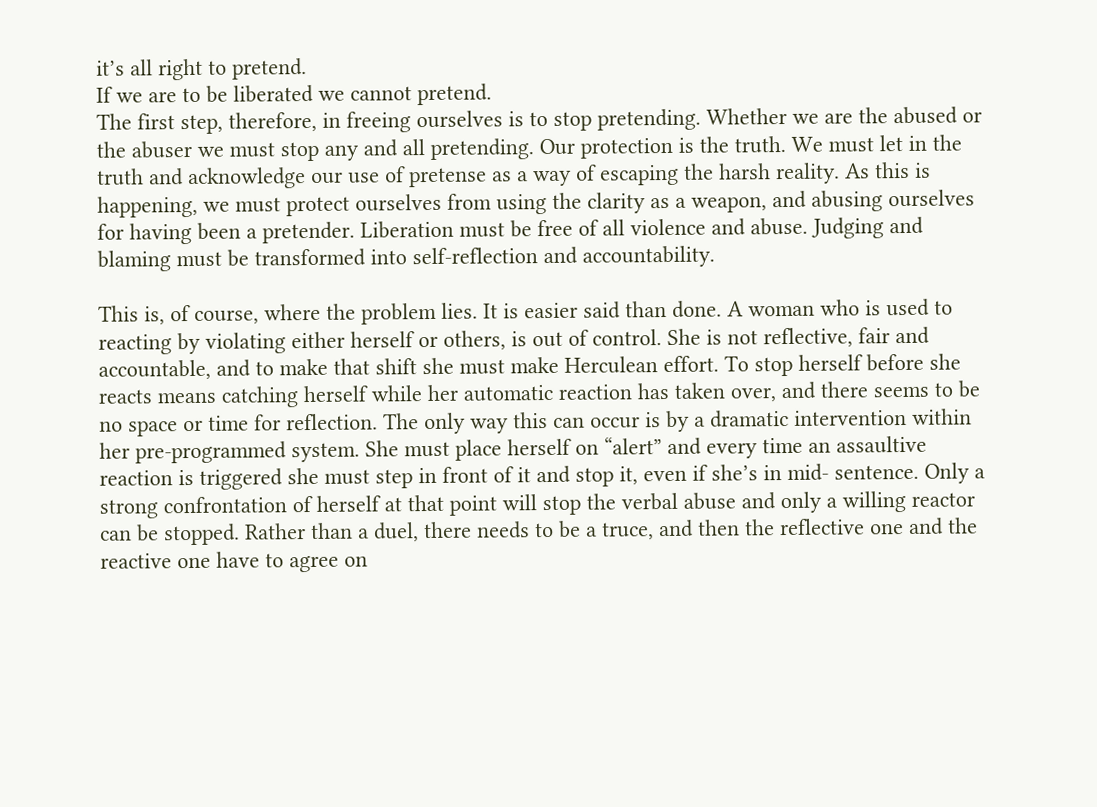it’s all right to pretend.
If we are to be liberated we cannot pretend.
The first step, therefore, in freeing ourselves is to stop pretending. Whether we are the abused or the abuser we must stop any and all pretending. Our protection is the truth. We must let in the truth and acknowledge our use of pretense as a way of escaping the harsh reality. As this is happening, we must protect ourselves from using the clarity as a weapon, and abusing ourselves for having been a pretender. Liberation must be free of all violence and abuse. Judging and blaming must be transformed into self-reflection and accountability.

This is, of course, where the problem lies. It is easier said than done. A woman who is used to reacting by violating either herself or others, is out of control. She is not reflective, fair and accountable, and to make that shift she must make Herculean effort. To stop herself before she reacts means catching herself while her automatic reaction has taken over, and there seems to be no space or time for reflection. The only way this can occur is by a dramatic intervention within her pre-programmed system. She must place herself on “alert” and every time an assaultive reaction is triggered she must step in front of it and stop it, even if she’s in mid- sentence. Only a strong confrontation of herself at that point will stop the verbal abuse and only a willing reactor can be stopped. Rather than a duel, there needs to be a truce, and then the reflective one and the reactive one have to agree on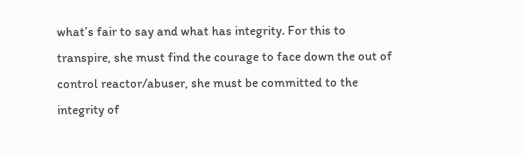what’s fair to say and what has integrity. For this to transpire, she must find the courage to face down the out of control reactor/abuser, she must be committed to the integrity of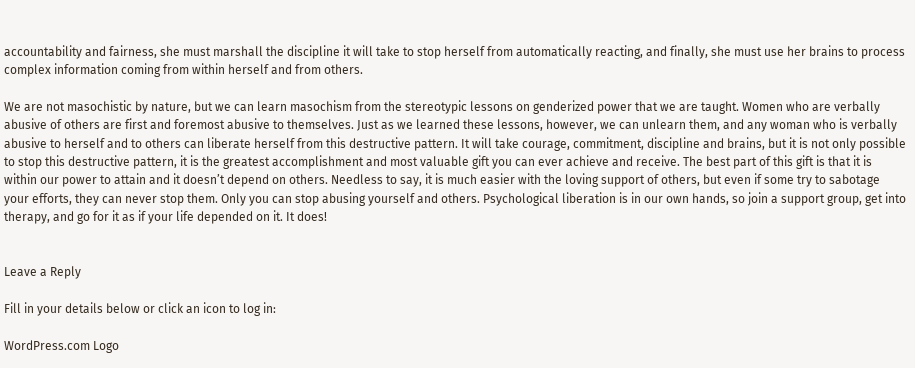accountability and fairness, she must marshall the discipline it will take to stop herself from automatically reacting, and finally, she must use her brains to process complex information coming from within herself and from others.

We are not masochistic by nature, but we can learn masochism from the stereotypic lessons on genderized power that we are taught. Women who are verbally abusive of others are first and foremost abusive to themselves. Just as we learned these lessons, however, we can unlearn them, and any woman who is verbally abusive to herself and to others can liberate herself from this destructive pattern. It will take courage, commitment, discipline and brains, but it is not only possible to stop this destructive pattern, it is the greatest accomplishment and most valuable gift you can ever achieve and receive. The best part of this gift is that it is within our power to attain and it doesn’t depend on others. Needless to say, it is much easier with the loving support of others, but even if some try to sabotage your efforts, they can never stop them. Only you can stop abusing yourself and others. Psychological liberation is in our own hands, so join a support group, get into therapy, and go for it as if your life depended on it. It does!


Leave a Reply

Fill in your details below or click an icon to log in:

WordPress.com Logo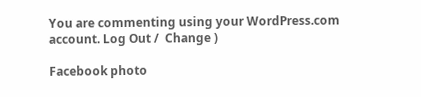You are commenting using your WordPress.com account. Log Out /  Change )

Facebook photo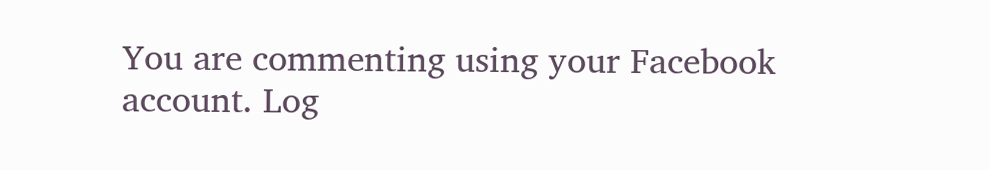You are commenting using your Facebook account. Log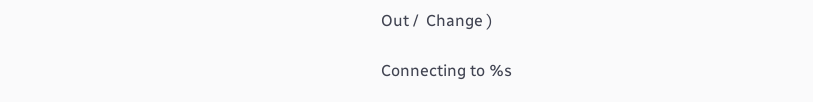Out /  Change )

Connecting to %s